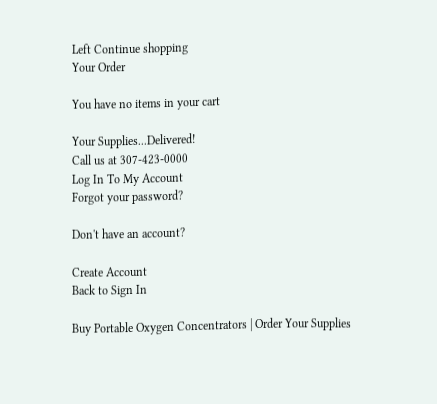Left Continue shopping
Your Order

You have no items in your cart

Your Supplies...Delivered!
Call us at 307-423-0000
Log In To My Account
Forgot your password?

Don't have an account?

Create Account
Back to Sign In

Buy Portable Oxygen Concentrators | Order Your Supplies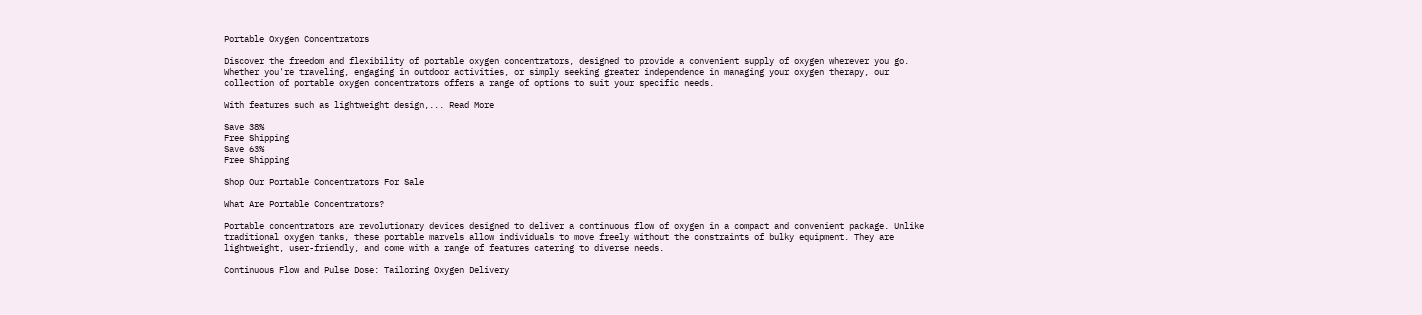Portable Oxygen Concentrators

Discover the freedom and flexibility of portable oxygen concentrators, designed to provide a convenient supply of oxygen wherever you go. Whether you're traveling, engaging in outdoor activities, or simply seeking greater independence in managing your oxygen therapy, our collection of portable oxygen concentrators offers a range of options to suit your specific needs.

With features such as lightweight design,... Read More

Save 38%
Free Shipping
Save 63%
Free Shipping

Shop Our Portable Concentrators For Sale

What Are Portable Concentrators?

Portable concentrators are revolutionary devices designed to deliver a continuous flow of oxygen in a compact and convenient package. Unlike traditional oxygen tanks, these portable marvels allow individuals to move freely without the constraints of bulky equipment. They are lightweight, user-friendly, and come with a range of features catering to diverse needs.

Continuous Flow and Pulse Dose: Tailoring Oxygen Delivery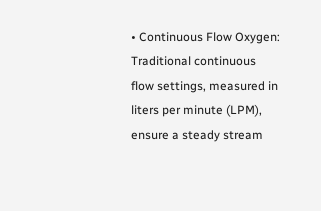• Continuous Flow Oxygen: Traditional continuous flow settings, measured in liters per minute (LPM), ensure a steady stream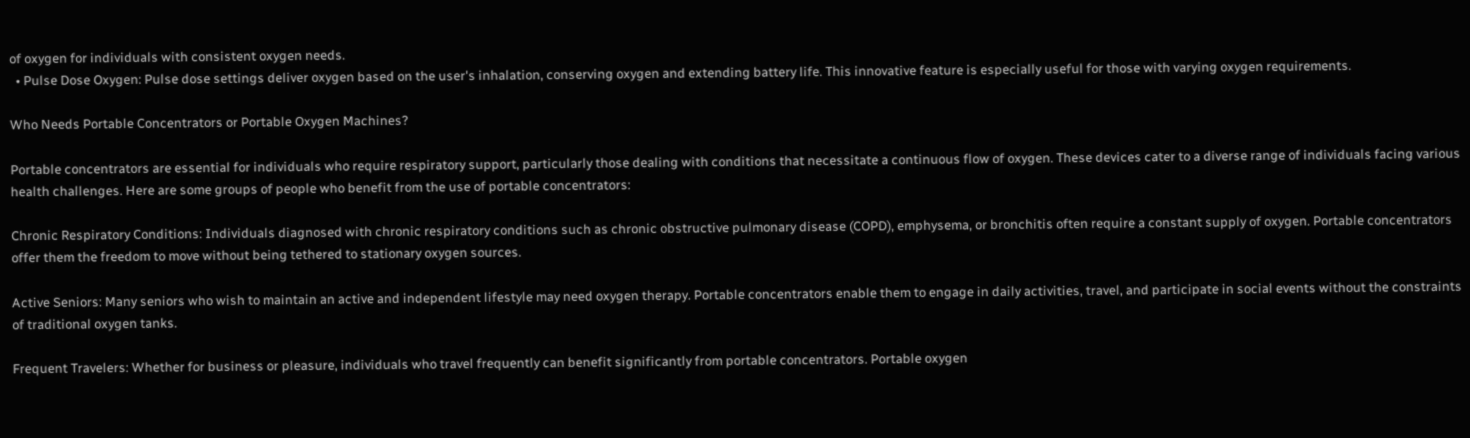of oxygen for individuals with consistent oxygen needs.
  • Pulse Dose Oxygen: Pulse dose settings deliver oxygen based on the user's inhalation, conserving oxygen and extending battery life. This innovative feature is especially useful for those with varying oxygen requirements.

Who Needs Portable Concentrators or Portable Oxygen Machines?

Portable concentrators are essential for individuals who require respiratory support, particularly those dealing with conditions that necessitate a continuous flow of oxygen. These devices cater to a diverse range of individuals facing various health challenges. Here are some groups of people who benefit from the use of portable concentrators:

Chronic Respiratory Conditions: Individuals diagnosed with chronic respiratory conditions such as chronic obstructive pulmonary disease (COPD), emphysema, or bronchitis often require a constant supply of oxygen. Portable concentrators offer them the freedom to move without being tethered to stationary oxygen sources.

Active Seniors: Many seniors who wish to maintain an active and independent lifestyle may need oxygen therapy. Portable concentrators enable them to engage in daily activities, travel, and participate in social events without the constraints of traditional oxygen tanks.

Frequent Travelers: Whether for business or pleasure, individuals who travel frequently can benefit significantly from portable concentrators. Portable oxygen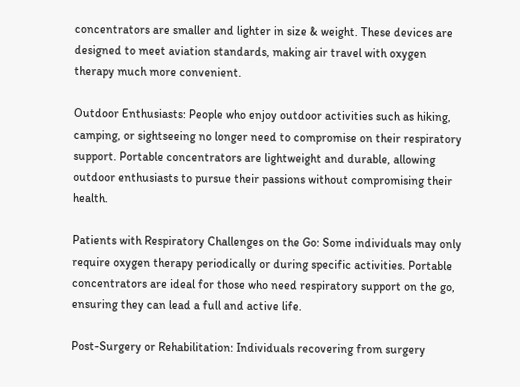concentrators are smaller and lighter in size & weight. These devices are designed to meet aviation standards, making air travel with oxygen therapy much more convenient.

Outdoor Enthusiasts: People who enjoy outdoor activities such as hiking, camping, or sightseeing no longer need to compromise on their respiratory support. Portable concentrators are lightweight and durable, allowing outdoor enthusiasts to pursue their passions without compromising their health.

Patients with Respiratory Challenges on the Go: Some individuals may only require oxygen therapy periodically or during specific activities. Portable concentrators are ideal for those who need respiratory support on the go, ensuring they can lead a full and active life.

Post-Surgery or Rehabilitation: Individuals recovering from surgery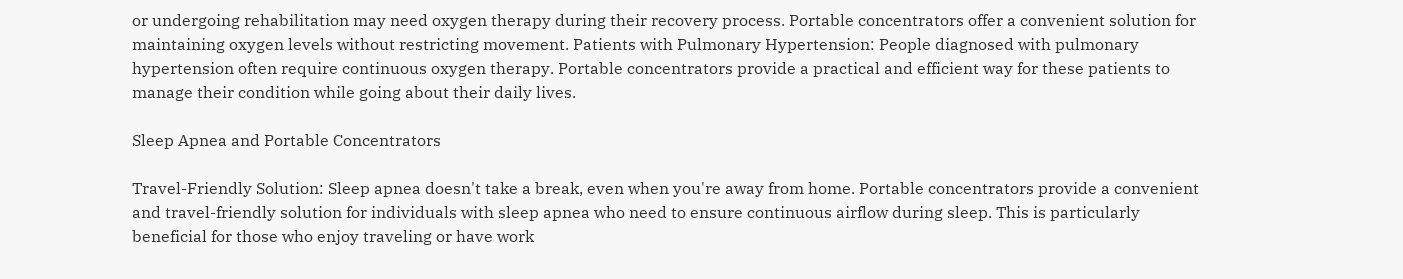or undergoing rehabilitation may need oxygen therapy during their recovery process. Portable concentrators offer a convenient solution for maintaining oxygen levels without restricting movement. Patients with Pulmonary Hypertension: People diagnosed with pulmonary hypertension often require continuous oxygen therapy. Portable concentrators provide a practical and efficient way for these patients to manage their condition while going about their daily lives.

Sleep Apnea and Portable Concentrators

Travel-Friendly Solution: Sleep apnea doesn't take a break, even when you're away from home. Portable concentrators provide a convenient and travel-friendly solution for individuals with sleep apnea who need to ensure continuous airflow during sleep. This is particularly beneficial for those who enjoy traveling or have work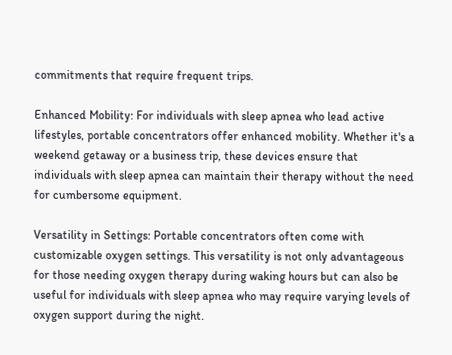commitments that require frequent trips.

Enhanced Mobility: For individuals with sleep apnea who lead active lifestyles, portable concentrators offer enhanced mobility. Whether it's a weekend getaway or a business trip, these devices ensure that individuals with sleep apnea can maintain their therapy without the need for cumbersome equipment.

Versatility in Settings: Portable concentrators often come with customizable oxygen settings. This versatility is not only advantageous for those needing oxygen therapy during waking hours but can also be useful for individuals with sleep apnea who may require varying levels of oxygen support during the night.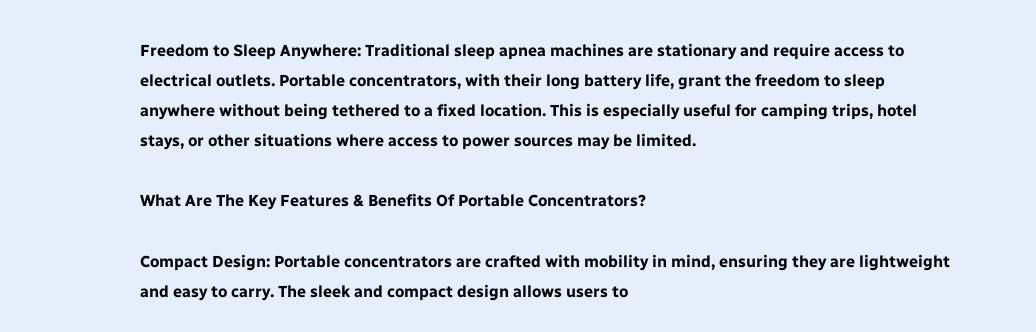Freedom to Sleep Anywhere: Traditional sleep apnea machines are stationary and require access to electrical outlets. Portable concentrators, with their long battery life, grant the freedom to sleep anywhere without being tethered to a fixed location. This is especially useful for camping trips, hotel stays, or other situations where access to power sources may be limited.

What Are The Key Features & Benefits Of Portable Concentrators?

Compact Design: Portable concentrators are crafted with mobility in mind, ensuring they are lightweight and easy to carry. The sleek and compact design allows users to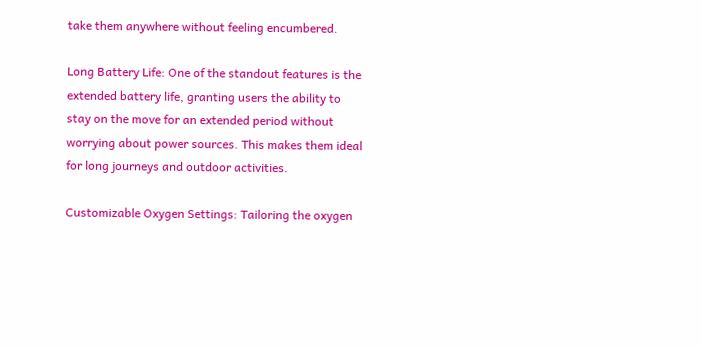take them anywhere without feeling encumbered.

Long Battery Life: One of the standout features is the extended battery life, granting users the ability to stay on the move for an extended period without worrying about power sources. This makes them ideal for long journeys and outdoor activities.

Customizable Oxygen Settings: Tailoring the oxygen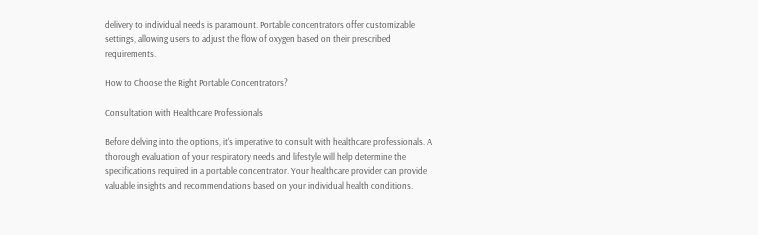delivery to individual needs is paramount. Portable concentrators offer customizable settings, allowing users to adjust the flow of oxygen based on their prescribed requirements.

How to Choose the Right Portable Concentrators?

Consultation with Healthcare Professionals

Before delving into the options, it's imperative to consult with healthcare professionals. A thorough evaluation of your respiratory needs and lifestyle will help determine the specifications required in a portable concentrator. Your healthcare provider can provide valuable insights and recommendations based on your individual health conditions.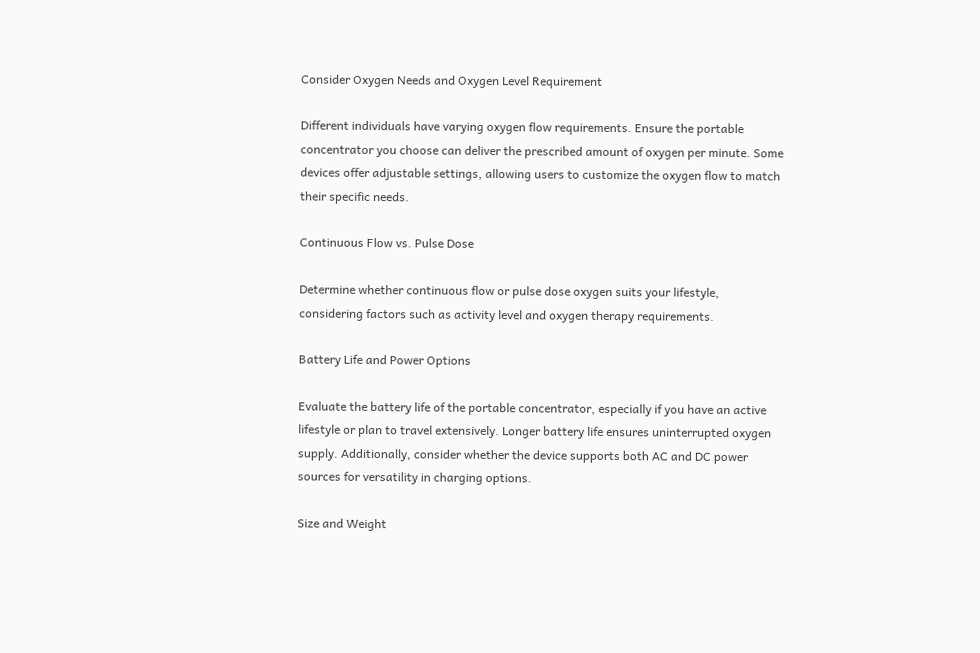Consider Oxygen Needs and Oxygen Level Requirement

Different individuals have varying oxygen flow requirements. Ensure the portable concentrator you choose can deliver the prescribed amount of oxygen per minute. Some devices offer adjustable settings, allowing users to customize the oxygen flow to match their specific needs.

Continuous Flow vs. Pulse Dose

Determine whether continuous flow or pulse dose oxygen suits your lifestyle, considering factors such as activity level and oxygen therapy requirements.

Battery Life and Power Options

Evaluate the battery life of the portable concentrator, especially if you have an active lifestyle or plan to travel extensively. Longer battery life ensures uninterrupted oxygen supply. Additionally, consider whether the device supports both AC and DC power sources for versatility in charging options.

Size and Weight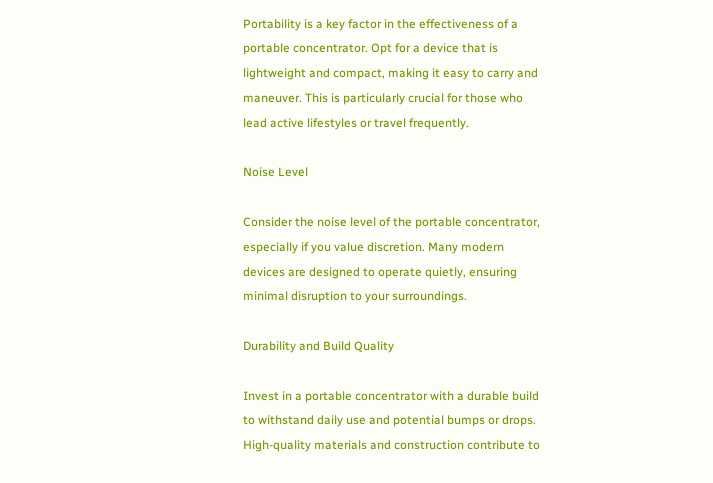Portability is a key factor in the effectiveness of a portable concentrator. Opt for a device that is lightweight and compact, making it easy to carry and maneuver. This is particularly crucial for those who lead active lifestyles or travel frequently.

Noise Level

Consider the noise level of the portable concentrator, especially if you value discretion. Many modern devices are designed to operate quietly, ensuring minimal disruption to your surroundings.

Durability and Build Quality

Invest in a portable concentrator with a durable build to withstand daily use and potential bumps or drops. High-quality materials and construction contribute to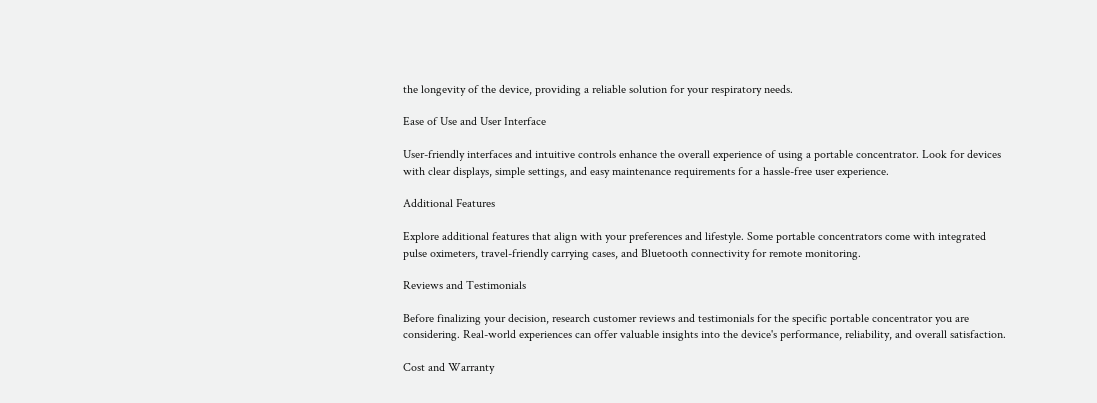the longevity of the device, providing a reliable solution for your respiratory needs.

Ease of Use and User Interface

User-friendly interfaces and intuitive controls enhance the overall experience of using a portable concentrator. Look for devices with clear displays, simple settings, and easy maintenance requirements for a hassle-free user experience.

Additional Features

Explore additional features that align with your preferences and lifestyle. Some portable concentrators come with integrated pulse oximeters, travel-friendly carrying cases, and Bluetooth connectivity for remote monitoring.

Reviews and Testimonials

Before finalizing your decision, research customer reviews and testimonials for the specific portable concentrator you are considering. Real-world experiences can offer valuable insights into the device's performance, reliability, and overall satisfaction.

Cost and Warranty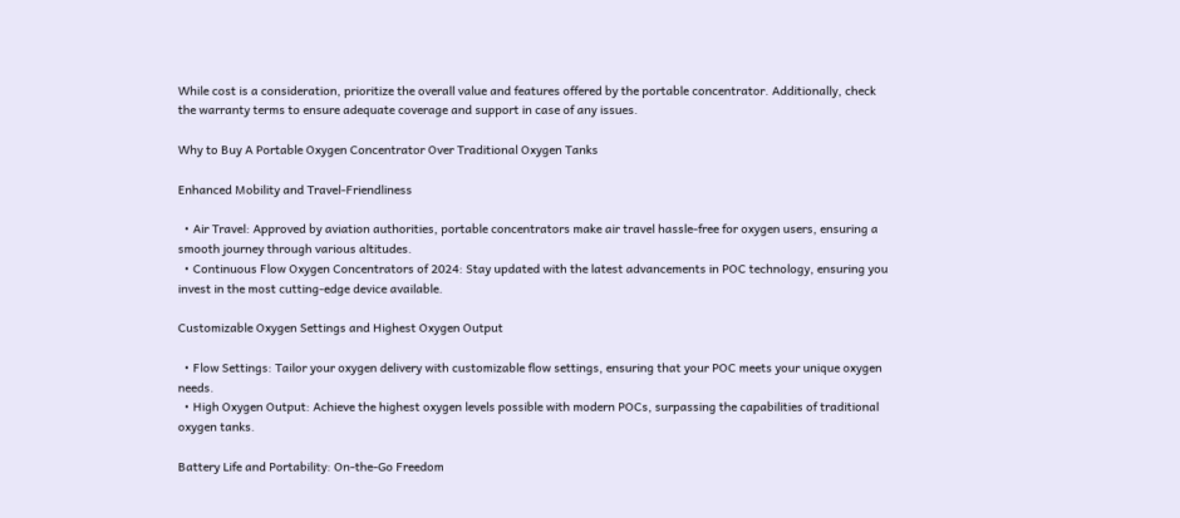While cost is a consideration, prioritize the overall value and features offered by the portable concentrator. Additionally, check the warranty terms to ensure adequate coverage and support in case of any issues.

Why to Buy A Portable Oxygen Concentrator Over Traditional Oxygen Tanks

Enhanced Mobility and Travel-Friendliness

  • Air Travel: Approved by aviation authorities, portable concentrators make air travel hassle-free for oxygen users, ensuring a smooth journey through various altitudes.
  • Continuous Flow Oxygen Concentrators of 2024: Stay updated with the latest advancements in POC technology, ensuring you invest in the most cutting-edge device available.

Customizable Oxygen Settings and Highest Oxygen Output

  • Flow Settings: Tailor your oxygen delivery with customizable flow settings, ensuring that your POC meets your unique oxygen needs.
  • High Oxygen Output: Achieve the highest oxygen levels possible with modern POCs, surpassing the capabilities of traditional oxygen tanks.

Battery Life and Portability: On-the-Go Freedom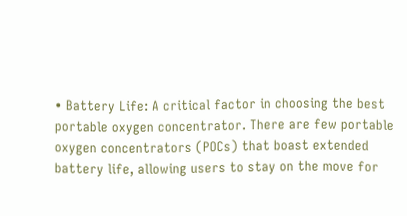• Battery Life: A critical factor in choosing the best portable oxygen concentrator. There are few portable oxygen concentrators (POCs) that boast extended battery life, allowing users to stay on the move for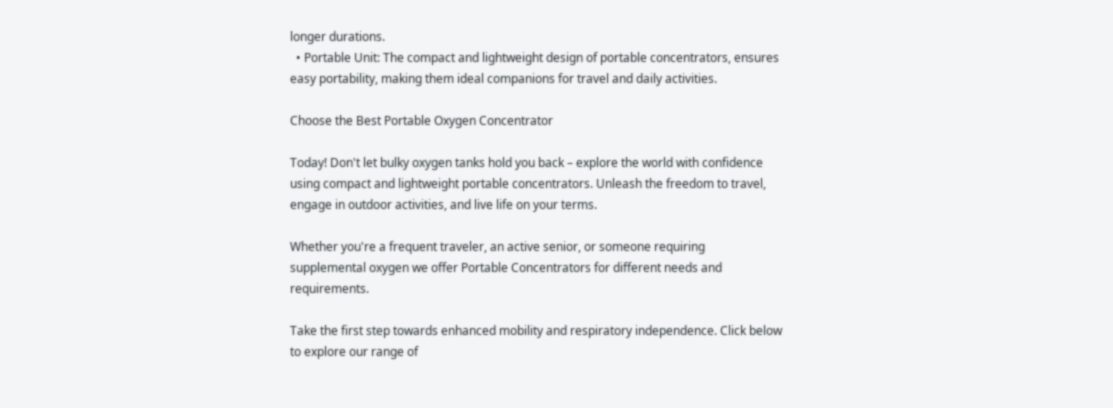longer durations.
  • Portable Unit: The compact and lightweight design of portable concentrators, ensures easy portability, making them ideal companions for travel and daily activities.

Choose the Best Portable Oxygen Concentrator

Today! Don't let bulky oxygen tanks hold you back – explore the world with confidence using compact and lightweight portable concentrators. Unleash the freedom to travel, engage in outdoor activities, and live life on your terms.

Whether you're a frequent traveler, an active senior, or someone requiring supplemental oxygen we offer Portable Concentrators for different needs and requirements.

Take the first step towards enhanced mobility and respiratory independence. Click below to explore our range of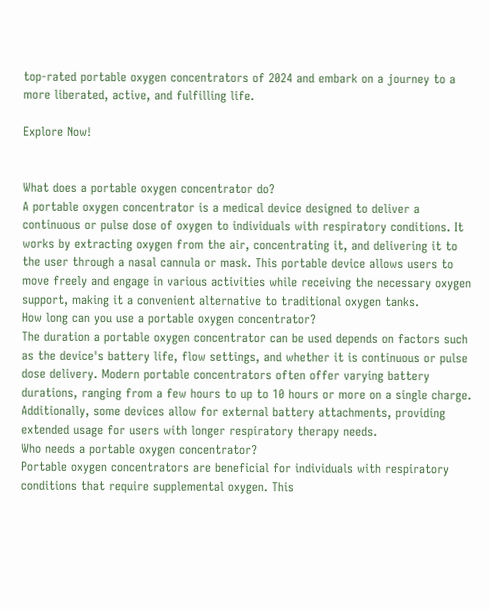top-rated portable oxygen concentrators of 2024 and embark on a journey to a more liberated, active, and fulfilling life.

Explore Now!


What does a portable oxygen concentrator do?
A portable oxygen concentrator is a medical device designed to deliver a continuous or pulse dose of oxygen to individuals with respiratory conditions. It works by extracting oxygen from the air, concentrating it, and delivering it to the user through a nasal cannula or mask. This portable device allows users to move freely and engage in various activities while receiving the necessary oxygen support, making it a convenient alternative to traditional oxygen tanks.
How long can you use a portable oxygen concentrator?
The duration a portable oxygen concentrator can be used depends on factors such as the device's battery life, flow settings, and whether it is continuous or pulse dose delivery. Modern portable concentrators often offer varying battery durations, ranging from a few hours to up to 10 hours or more on a single charge. Additionally, some devices allow for external battery attachments, providing extended usage for users with longer respiratory therapy needs.
Who needs a portable oxygen concentrator?
Portable oxygen concentrators are beneficial for individuals with respiratory conditions that require supplemental oxygen. This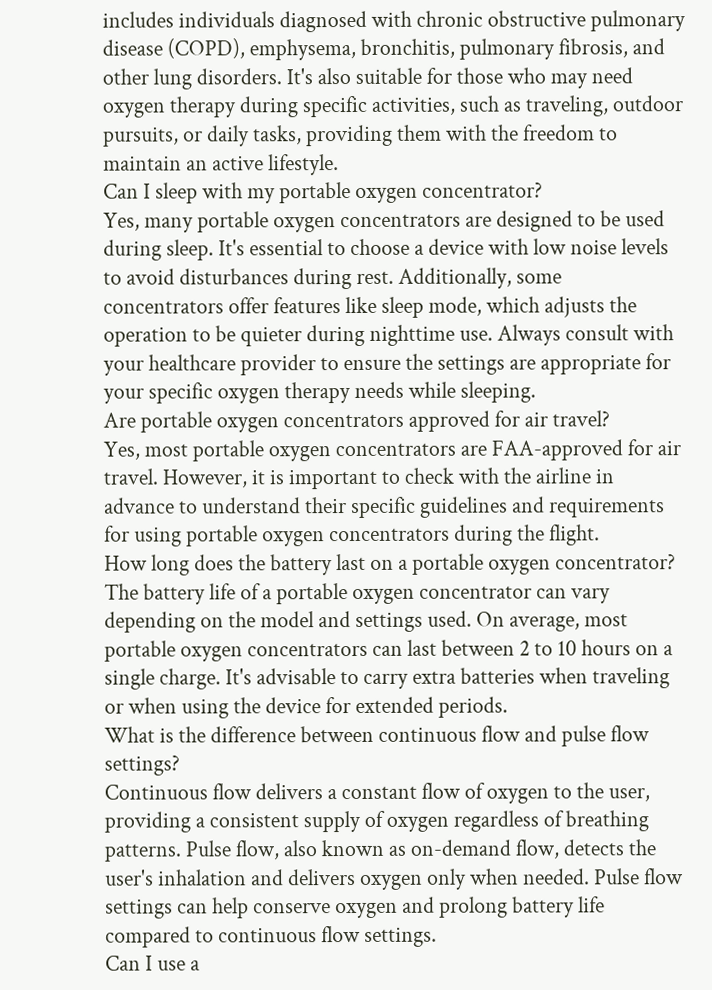includes individuals diagnosed with chronic obstructive pulmonary disease (COPD), emphysema, bronchitis, pulmonary fibrosis, and other lung disorders. It's also suitable for those who may need oxygen therapy during specific activities, such as traveling, outdoor pursuits, or daily tasks, providing them with the freedom to maintain an active lifestyle.
Can I sleep with my portable oxygen concentrator?
Yes, many portable oxygen concentrators are designed to be used during sleep. It's essential to choose a device with low noise levels to avoid disturbances during rest. Additionally, some concentrators offer features like sleep mode, which adjusts the operation to be quieter during nighttime use. Always consult with your healthcare provider to ensure the settings are appropriate for your specific oxygen therapy needs while sleeping.
Are portable oxygen concentrators approved for air travel?
Yes, most portable oxygen concentrators are FAA-approved for air travel. However, it is important to check with the airline in advance to understand their specific guidelines and requirements for using portable oxygen concentrators during the flight.
How long does the battery last on a portable oxygen concentrator?
The battery life of a portable oxygen concentrator can vary depending on the model and settings used. On average, most portable oxygen concentrators can last between 2 to 10 hours on a single charge. It's advisable to carry extra batteries when traveling or when using the device for extended periods.
What is the difference between continuous flow and pulse flow settings?
Continuous flow delivers a constant flow of oxygen to the user, providing a consistent supply of oxygen regardless of breathing patterns. Pulse flow, also known as on-demand flow, detects the user's inhalation and delivers oxygen only when needed. Pulse flow settings can help conserve oxygen and prolong battery life compared to continuous flow settings.
Can I use a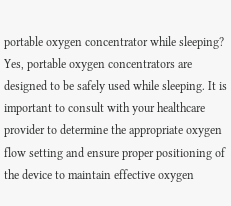portable oxygen concentrator while sleeping?
Yes, portable oxygen concentrators are designed to be safely used while sleeping. It is important to consult with your healthcare provider to determine the appropriate oxygen flow setting and ensure proper positioning of the device to maintain effective oxygen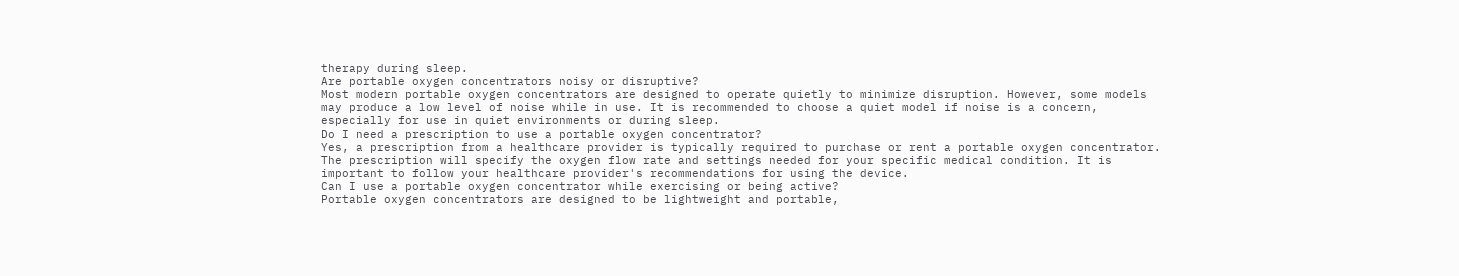therapy during sleep.
Are portable oxygen concentrators noisy or disruptive?
Most modern portable oxygen concentrators are designed to operate quietly to minimize disruption. However, some models may produce a low level of noise while in use. It is recommended to choose a quiet model if noise is a concern, especially for use in quiet environments or during sleep.
Do I need a prescription to use a portable oxygen concentrator?
Yes, a prescription from a healthcare provider is typically required to purchase or rent a portable oxygen concentrator. The prescription will specify the oxygen flow rate and settings needed for your specific medical condition. It is important to follow your healthcare provider's recommendations for using the device.
Can I use a portable oxygen concentrator while exercising or being active?
Portable oxygen concentrators are designed to be lightweight and portable,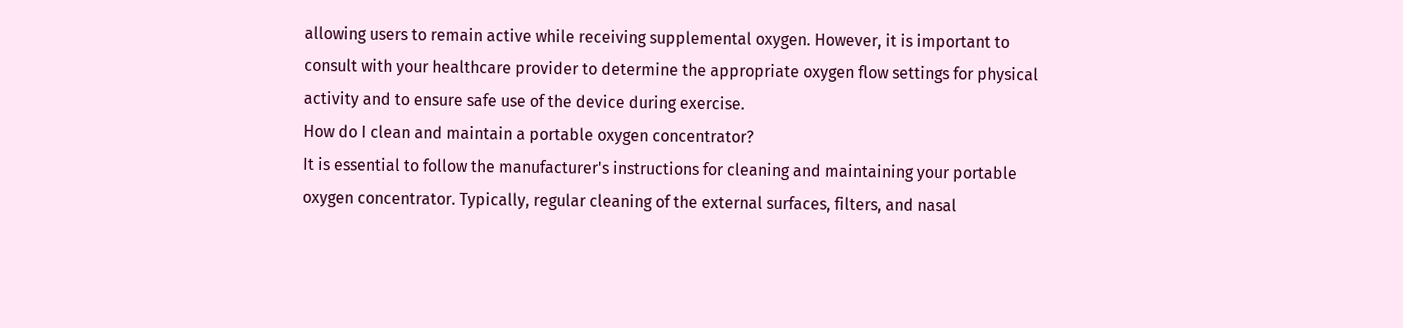allowing users to remain active while receiving supplemental oxygen. However, it is important to consult with your healthcare provider to determine the appropriate oxygen flow settings for physical activity and to ensure safe use of the device during exercise.
How do I clean and maintain a portable oxygen concentrator?
It is essential to follow the manufacturer's instructions for cleaning and maintaining your portable oxygen concentrator. Typically, regular cleaning of the external surfaces, filters, and nasal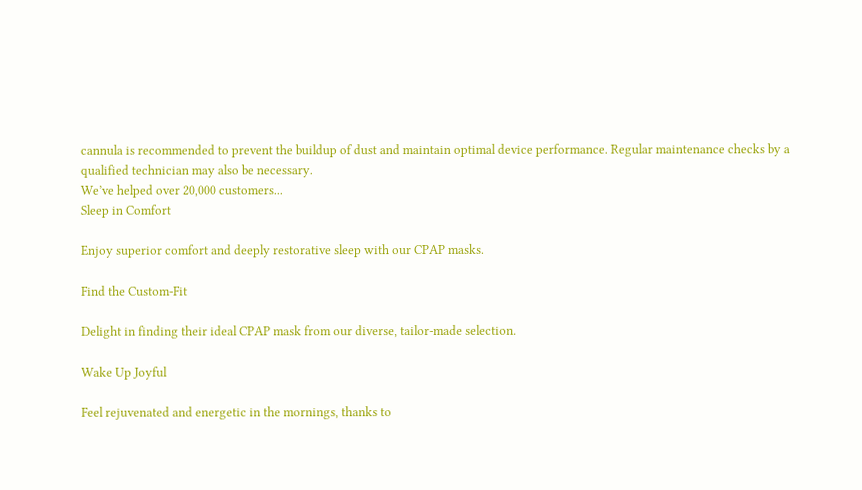cannula is recommended to prevent the buildup of dust and maintain optimal device performance. Regular maintenance checks by a qualified technician may also be necessary.
We’ve helped over 20,000 customers...
Sleep in Comfort

Enjoy superior comfort and deeply restorative sleep with our CPAP masks.

Find the Custom-Fit

Delight in finding their ideal CPAP mask from our diverse, tailor-made selection.

Wake Up Joyful

Feel rejuvenated and energetic in the mornings, thanks to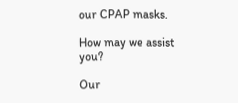our CPAP masks.

How may we assist you?

Our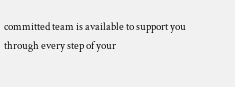committed team is available to support you through every step of your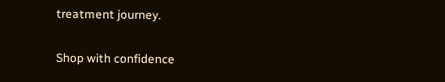treatment journey.

Shop with confidence